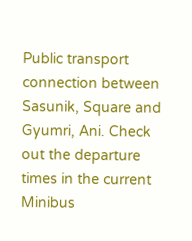Public transport connection between Sasunik, Square and Gyumri, Ani. Check out the departure times in the current Minibus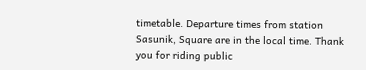timetable. Departure times from station Sasunik, Square are in the local time. Thank you for riding public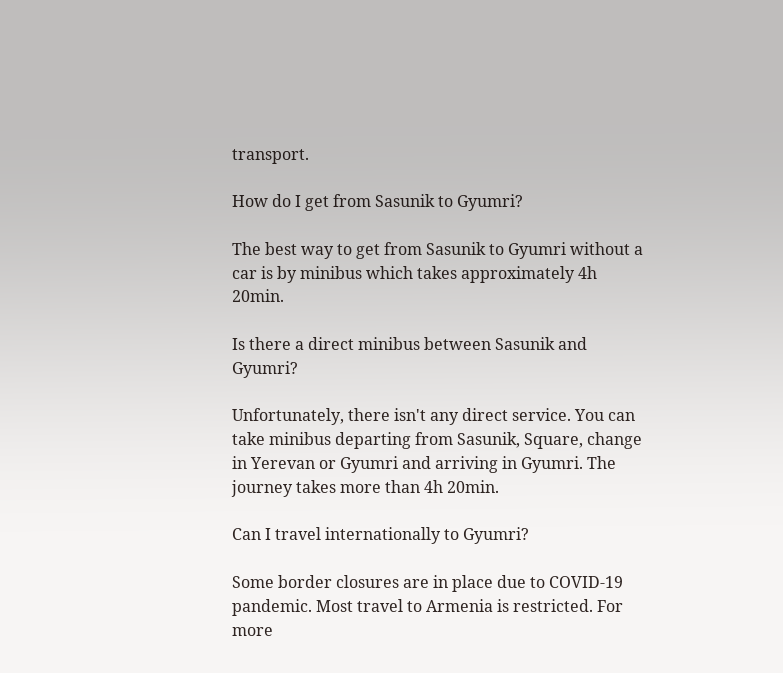transport.

How do I get from Sasunik to Gyumri?

The best way to get from Sasunik to Gyumri without a car is by minibus which takes approximately 4h 20min.

Is there a direct minibus between Sasunik and Gyumri?

Unfortunately, there isn't any direct service. You can take minibus departing from Sasunik, Square, change in Yerevan or Gyumri and arriving in Gyumri. The journey takes more than 4h 20min.

Can I travel internationally to Gyumri?

Some border closures are in place due to COVID-19 pandemic. Most travel to Armenia is restricted. For more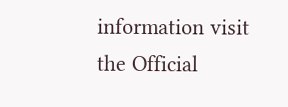information visit the Official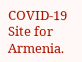COVID-19 Site for Armenia.